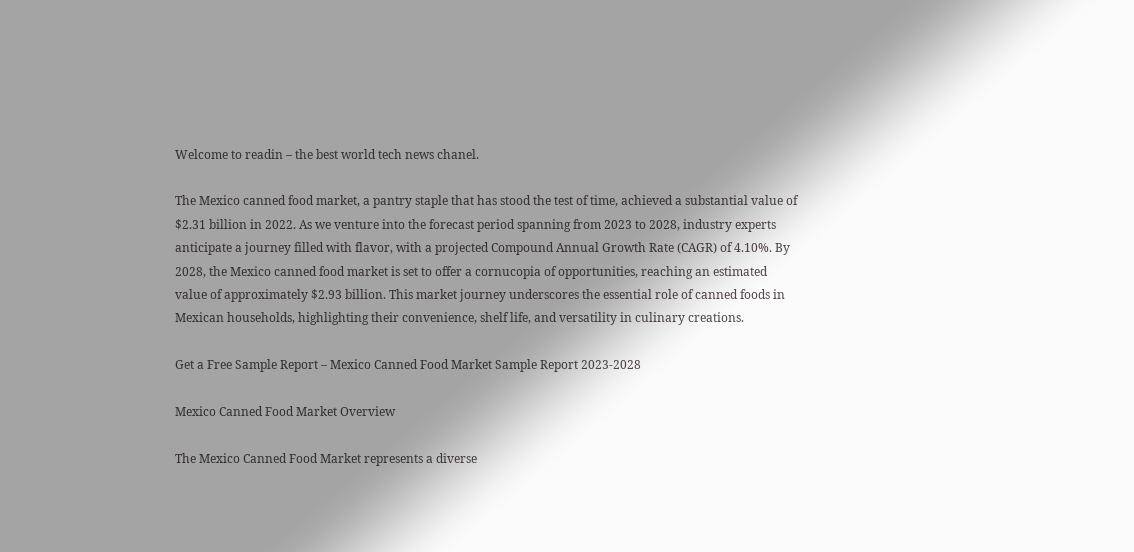Welcome to readin – the best world tech news chanel.

The Mexico canned food market, a pantry staple that has stood the test of time, achieved a substantial value of $2.31 billion in 2022. As we venture into the forecast period spanning from 2023 to 2028, industry experts anticipate a journey filled with flavor, with a projected Compound Annual Growth Rate (CAGR) of 4.10%. By 2028, the Mexico canned food market is set to offer a cornucopia of opportunities, reaching an estimated value of approximately $2.93 billion. This market journey underscores the essential role of canned foods in Mexican households, highlighting their convenience, shelf life, and versatility in culinary creations.

Get a Free Sample Report – Mexico Canned Food Market Sample Report 2023-2028

Mexico Canned Food Market Overview

The Mexico Canned Food Market represents a diverse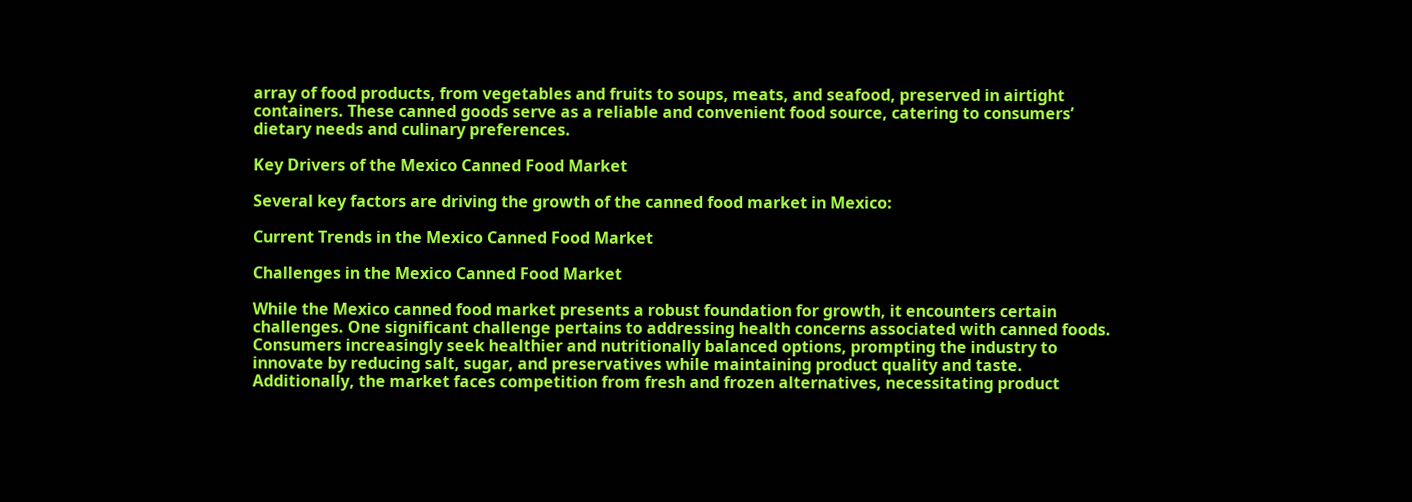array of food products, from vegetables and fruits to soups, meats, and seafood, preserved in airtight containers. These canned goods serve as a reliable and convenient food source, catering to consumers’ dietary needs and culinary preferences.

Key Drivers of the Mexico Canned Food Market

Several key factors are driving the growth of the canned food market in Mexico:

Current Trends in the Mexico Canned Food Market

Challenges in the Mexico Canned Food Market

While the Mexico canned food market presents a robust foundation for growth, it encounters certain challenges. One significant challenge pertains to addressing health concerns associated with canned foods. Consumers increasingly seek healthier and nutritionally balanced options, prompting the industry to innovate by reducing salt, sugar, and preservatives while maintaining product quality and taste. Additionally, the market faces competition from fresh and frozen alternatives, necessitating product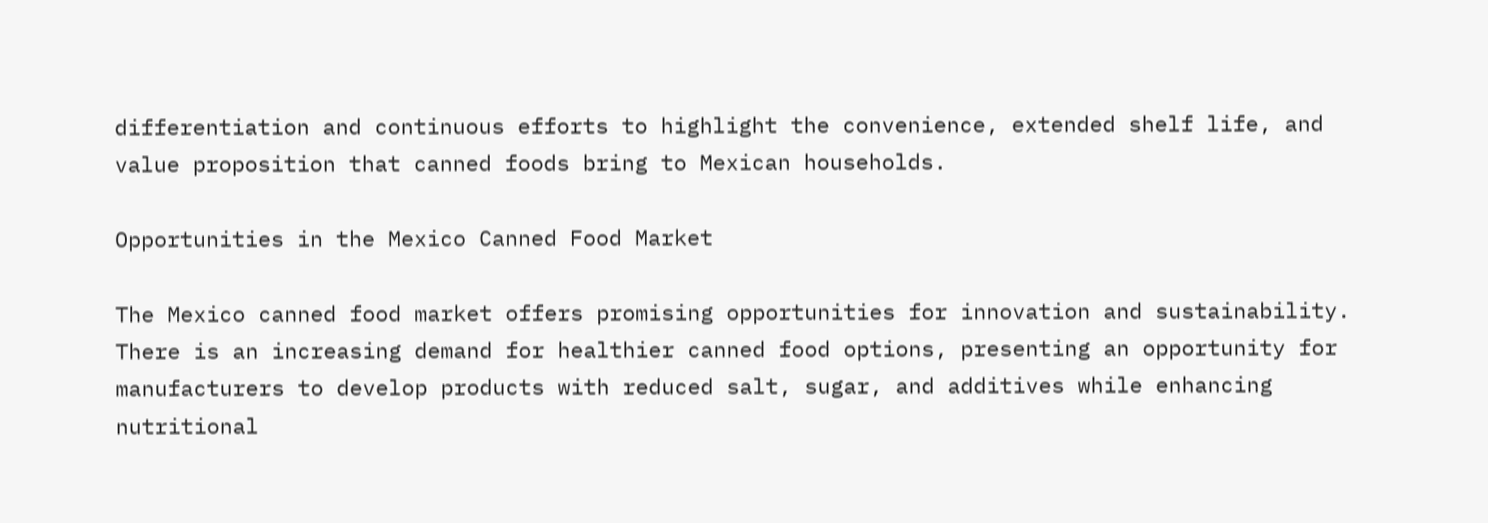differentiation and continuous efforts to highlight the convenience, extended shelf life, and value proposition that canned foods bring to Mexican households.

Opportunities in the Mexico Canned Food Market

The Mexico canned food market offers promising opportunities for innovation and sustainability. There is an increasing demand for healthier canned food options, presenting an opportunity for manufacturers to develop products with reduced salt, sugar, and additives while enhancing nutritional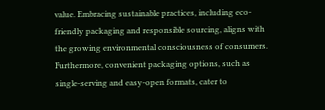value. Embracing sustainable practices, including eco-friendly packaging and responsible sourcing, aligns with the growing environmental consciousness of consumers. Furthermore, convenient packaging options, such as single-serving and easy-open formats, cater to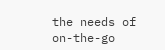the needs of on-the-go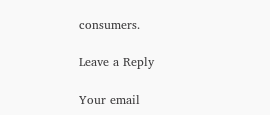consumers.

Leave a Reply

Your email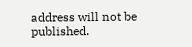address will not be published.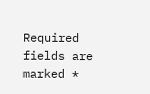Required fields are marked *